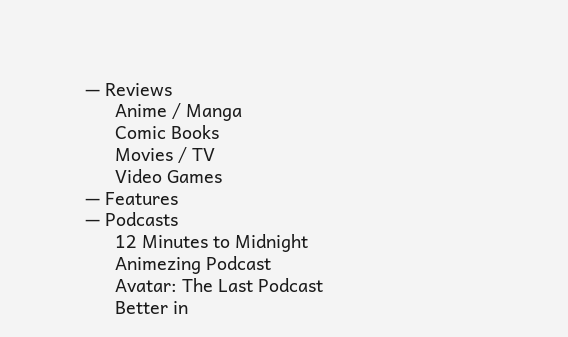— Reviews
      Anime / Manga
      Comic Books
      Movies / TV
      Video Games
— Features
— Podcasts
      12 Minutes to Midnight
      Animezing Podcast
      Avatar: The Last Podcast
      Better in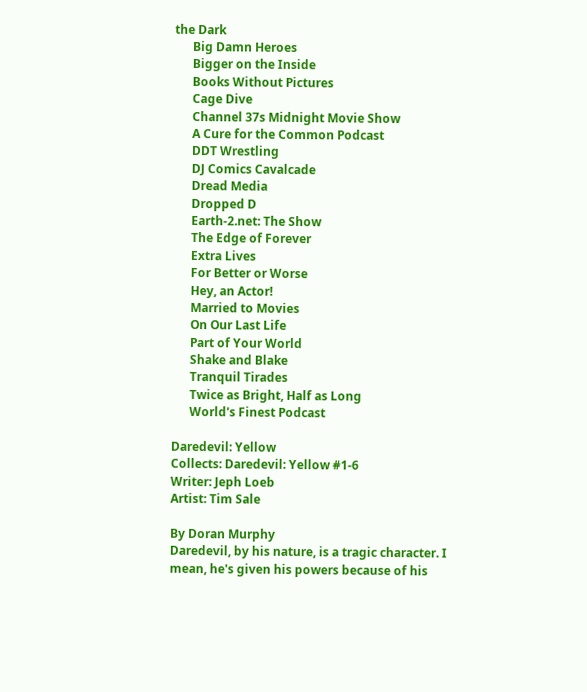the Dark
      Big Damn Heroes
      Bigger on the Inside
      Books Without Pictures
      Cage Dive
      Channel 37s Midnight Movie Show
      A Cure for the Common Podcast
      DDT Wrestling
      DJ Comics Cavalcade
      Dread Media
      Dropped D
      Earth-2.net: The Show
      The Edge of Forever
      Extra Lives
      For Better or Worse
      Hey, an Actor!
      Married to Movies
      On Our Last Life
      Part of Your World
      Shake and Blake
      Tranquil Tirades
      Twice as Bright, Half as Long
      World's Finest Podcast

Daredevil: Yellow
Collects: Daredevil: Yellow #1-6
Writer: Jeph Loeb
Artist: Tim Sale

By Doran Murphy
Daredevil, by his nature, is a tragic character. I mean, he's given his powers because of his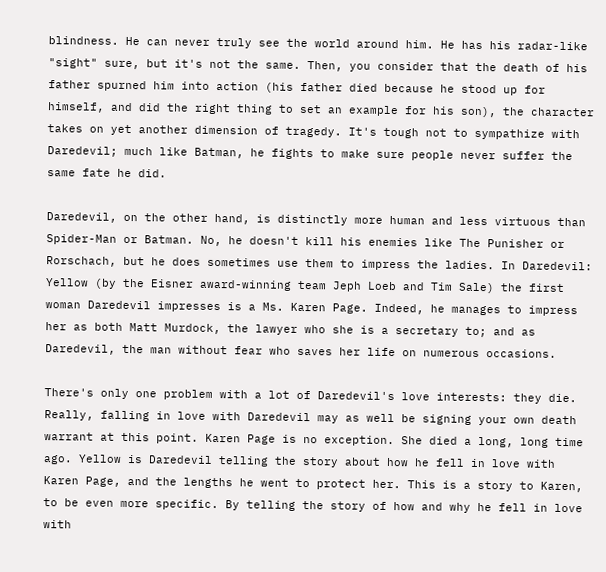blindness. He can never truly see the world around him. He has his radar-like "sight" sure, but it's not the same. Then, you consider that the death of his father spurned him into action (his father died because he stood up for himself, and did the right thing to set an example for his son), the character takes on yet another dimension of tragedy. It's tough not to sympathize with Daredevil; much like Batman, he fights to make sure people never suffer the same fate he did.

Daredevil, on the other hand, is distinctly more human and less virtuous than Spider-Man or Batman. No, he doesn't kill his enemies like The Punisher or Rorschach, but he does sometimes use them to impress the ladies. In Daredevil: Yellow (by the Eisner award-winning team Jeph Loeb and Tim Sale) the first woman Daredevil impresses is a Ms. Karen Page. Indeed, he manages to impress her as both Matt Murdock, the lawyer who she is a secretary to; and as Daredevil, the man without fear who saves her life on numerous occasions.

There's only one problem with a lot of Daredevil's love interests: they die. Really, falling in love with Daredevil may as well be signing your own death warrant at this point. Karen Page is no exception. She died a long, long time ago. Yellow is Daredevil telling the story about how he fell in love with Karen Page, and the lengths he went to protect her. This is a story to Karen, to be even more specific. By telling the story of how and why he fell in love with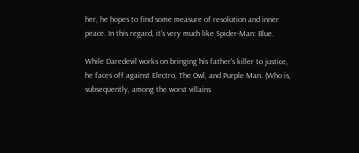her, he hopes to find some measure of resolution and inner peace. In this regard, it's very much like Spider-Man: Blue.

While Daredevil works on bringing his father's killer to justice, he faces off against Electro, The Owl, and Purple Man. (Who is, subsequently, among the worst villains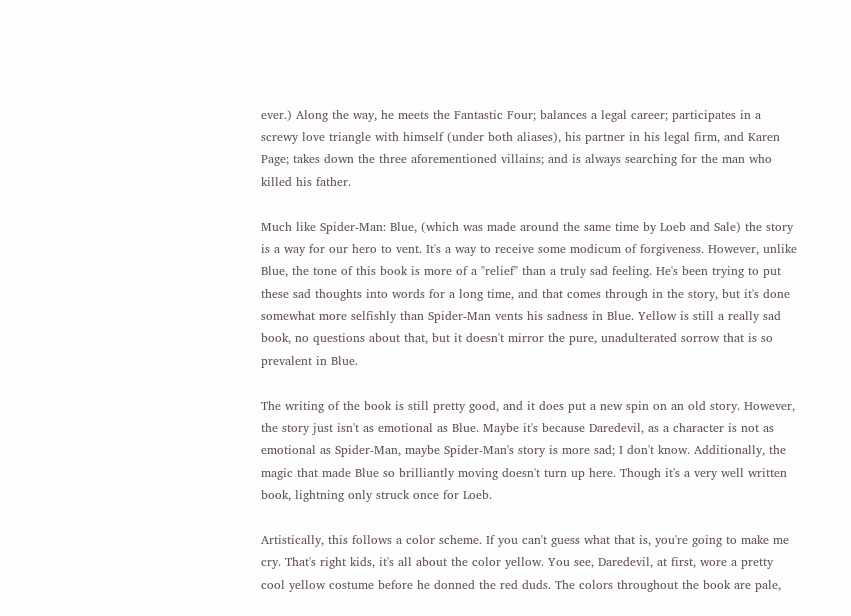ever.) Along the way, he meets the Fantastic Four; balances a legal career; participates in a screwy love triangle with himself (under both aliases), his partner in his legal firm, and Karen Page; takes down the three aforementioned villains; and is always searching for the man who killed his father.

Much like Spider-Man: Blue, (which was made around the same time by Loeb and Sale) the story is a way for our hero to vent. It's a way to receive some modicum of forgiveness. However, unlike Blue, the tone of this book is more of a "relief" than a truly sad feeling. He's been trying to put these sad thoughts into words for a long time, and that comes through in the story, but it's done somewhat more selfishly than Spider-Man vents his sadness in Blue. Yellow is still a really sad book, no questions about that, but it doesn't mirror the pure, unadulterated sorrow that is so prevalent in Blue.

The writing of the book is still pretty good, and it does put a new spin on an old story. However, the story just isn't as emotional as Blue. Maybe it's because Daredevil, as a character is not as emotional as Spider-Man, maybe Spider-Man's story is more sad; I don't know. Additionally, the magic that made Blue so brilliantly moving doesn't turn up here. Though it's a very well written book, lightning only struck once for Loeb.

Artistically, this follows a color scheme. If you can't guess what that is, you're going to make me cry. That's right kids, it's all about the color yellow. You see, Daredevil, at first, wore a pretty cool yellow costume before he donned the red duds. The colors throughout the book are pale,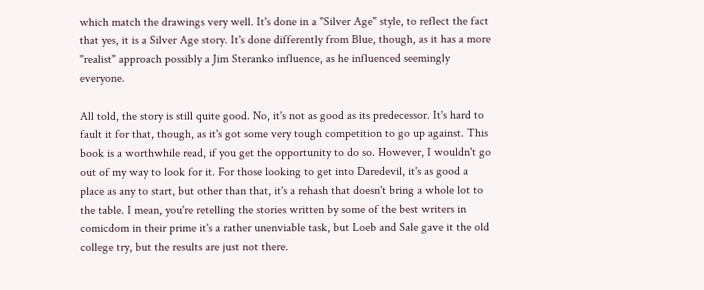which match the drawings very well. It's done in a "Silver Age" style, to reflect the fact that yes, it is a Silver Age story. It's done differently from Blue, though, as it has a more "realist" approach possibly a Jim Steranko influence, as he influenced seemingly everyone.

All told, the story is still quite good. No, it's not as good as its predecessor. It's hard to fault it for that, though, as it's got some very tough competition to go up against. This book is a worthwhile read, if you get the opportunity to do so. However, I wouldn't go out of my way to look for it. For those looking to get into Daredevil, it's as good a place as any to start, but other than that, it's a rehash that doesn't bring a whole lot to the table. I mean, you're retelling the stories written by some of the best writers in comicdom in their prime it's a rather unenviable task, but Loeb and Sale gave it the old college try, but the results are just not there.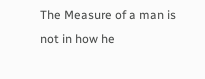The Measure of a man is not in how he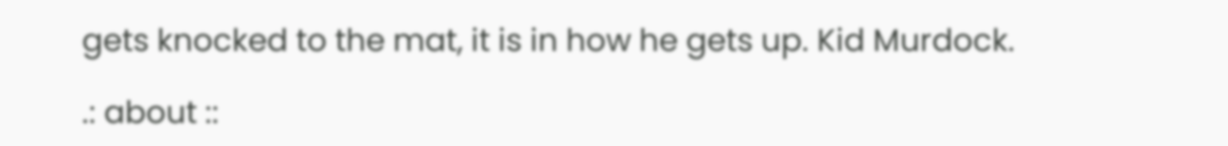gets knocked to the mat, it is in how he gets up. Kid Murdock.

.: about ::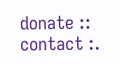donate :: contact :.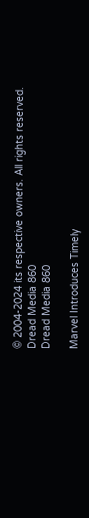© 2004-2024 its respective owners. All rights reserved.
Dread Media 860
Dread Media 860

Marvel Introduces Timely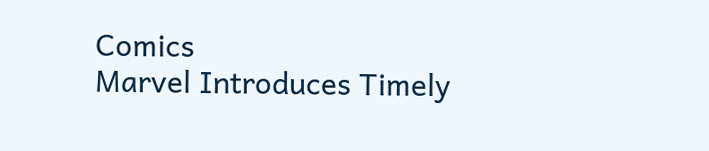Comics
Marvel Introduces Timely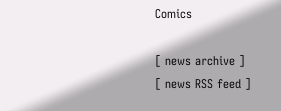Comics

[ news archive ]
[ news RSS feed ]